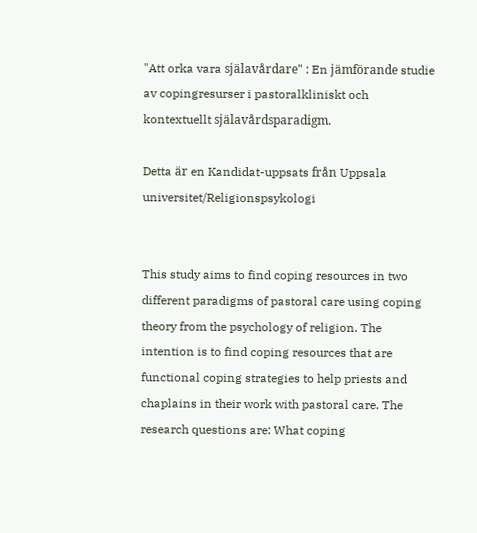"Att orka vara själavårdare" : En jämförande studie av copingresurser i pastoralkliniskt och kontextuellt själavårdsparadigm.

Detta är en Kandidat-uppsats från Uppsala universitet/Religionspsykologi


This study aims to find coping resources in two different paradigms of pastoral care using coping theory from the psychology of religion. The intention is to find coping resources that are functional coping strategies to help priests and chaplains in their work with pastoral care. The research questions are: What coping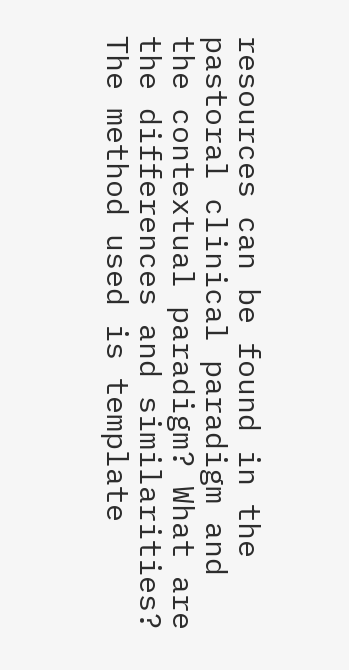resources can be found in the pastoral clinical paradigm and the contextual paradigm? What are the differences and similarities? The method used is template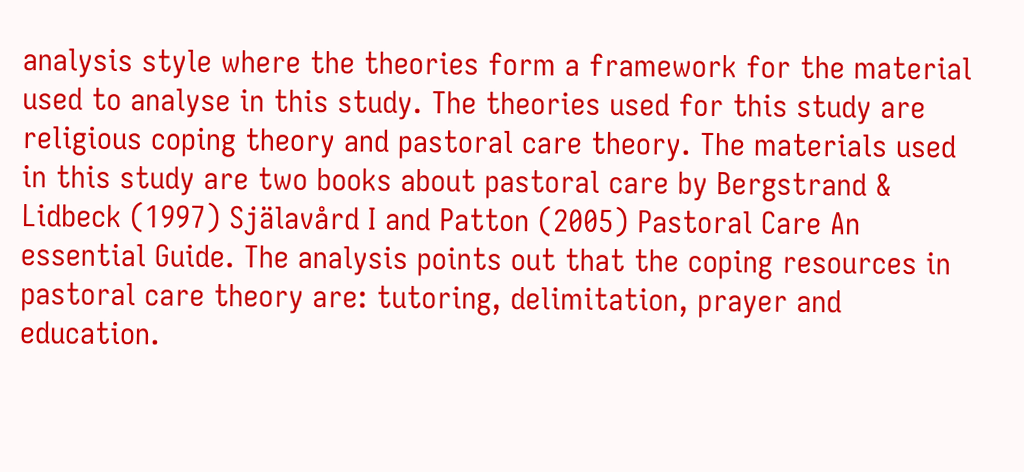analysis style where the theories form a framework for the material used to analyse in this study. The theories used for this study are religious coping theory and pastoral care theory. The materials used in this study are two books about pastoral care by Bergstrand & Lidbeck (1997) Själavård I and Patton (2005) Pastoral Care An essential Guide. The analysis points out that the coping resources in pastoral care theory are: tutoring, delimitation, prayer and education.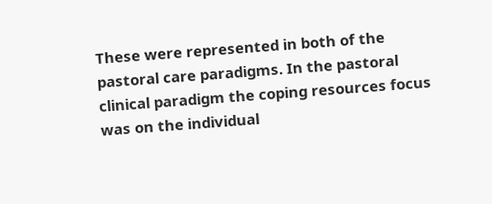These were represented in both of the pastoral care paradigms. In the pastoral clinical paradigm the coping resources focus was on the individual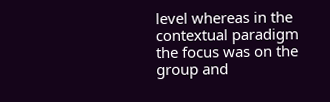level whereas in the contextual paradigm the focus was on the group and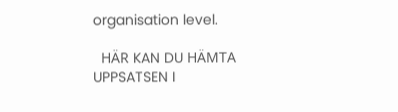organisation level.

  HÄR KAN DU HÄMTA UPPSATSEN I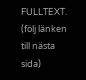FULLTEXT. (följ länken till nästa sida)